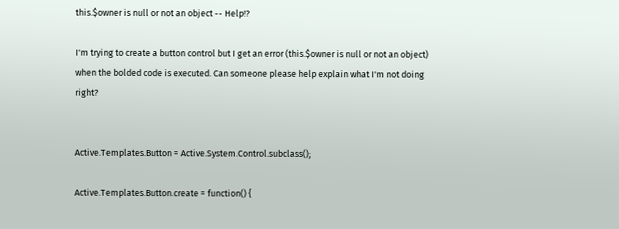this.$owner is null or not an object -- Help!?

I'm trying to create a button control but I get an error (this.$owner is null or not an object) when the bolded code is executed. Can someone please help explain what I'm not doing right?


Active.Templates.Button = Active.System.Control.subclass();

Active.Templates.Button.create = function() {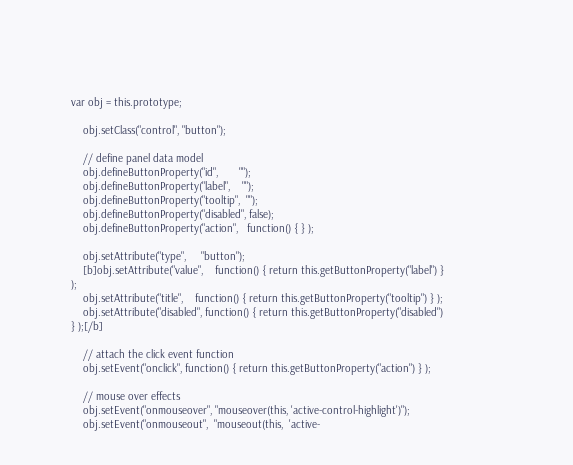var obj = this.prototype;

    obj.setClass("control", "button");

    // define panel data model
    obj.defineButtonProperty("id",       "");
    obj.defineButtonProperty("label",    "");
    obj.defineButtonProperty("tooltip",  "");
    obj.defineButtonProperty("disabled", false);
    obj.defineButtonProperty("action",   function() { } );

    obj.setAttribute("type",     "button");
    [b]obj.setAttribute("value",    function() { return this.getButtonProperty("label") } );
    obj.setAttribute("title",    function() { return this.getButtonProperty("tooltip") } );
    obj.setAttribute("disabled", function() { return this.getButtonProperty("disabled") } );[/b]

    // attach the click event function
    obj.setEvent("onclick", function() { return this.getButtonProperty("action") } );

    // mouse over effects
    obj.setEvent("onmouseover", "mouseover(this, 'active-control-highlight')");
    obj.setEvent("onmouseout",  "mouseout(this,  'active-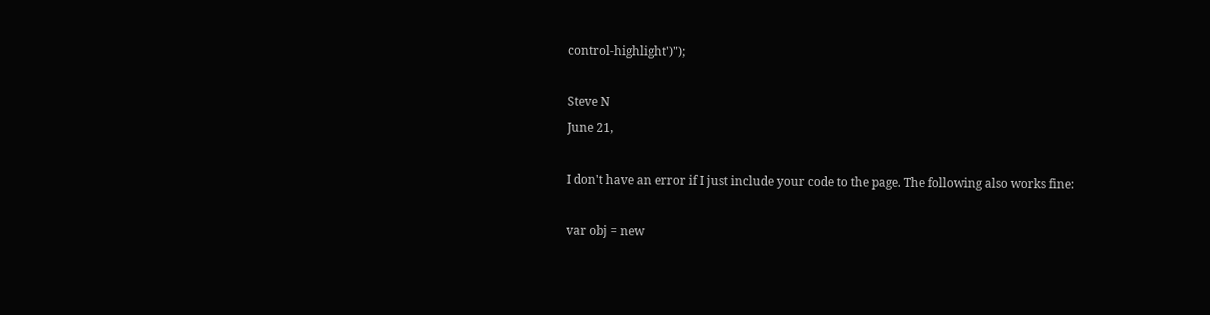control-highlight')");

Steve N
June 21,

I don't have an error if I just include your code to the page. The following also works fine:

var obj = new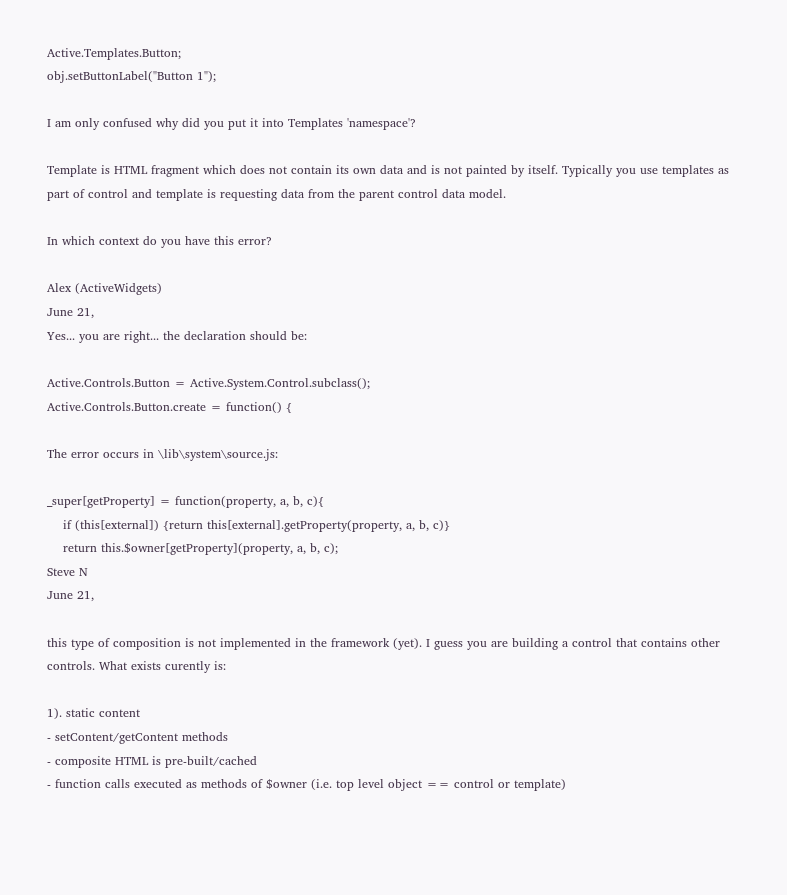Active.Templates.Button;
obj.setButtonLabel("Button 1");

I am only confused why did you put it into Templates 'namespace'?

Template is HTML fragment which does not contain its own data and is not painted by itself. Typically you use templates as part of control and template is requesting data from the parent control data model.

In which context do you have this error?

Alex (ActiveWidgets)
June 21,
Yes... you are right... the declaration should be:

Active.Controls.Button = Active.System.Control.subclass();
Active.Controls.Button.create = function() {

The error occurs in \lib\system\source.js:

_super[getProperty] = function(property, a, b, c){
    if (this[external]) {return this[external].getProperty(property, a, b, c)}
    return this.$owner[getProperty](property, a, b, c);
Steve N
June 21,

this type of composition is not implemented in the framework (yet). I guess you are building a control that contains other controls. What exists curently is:

1). static content
- setContent/getContent methods
- composite HTML is pre-built/cached
- function calls executed as methods of $owner (i.e. top level object == control or template)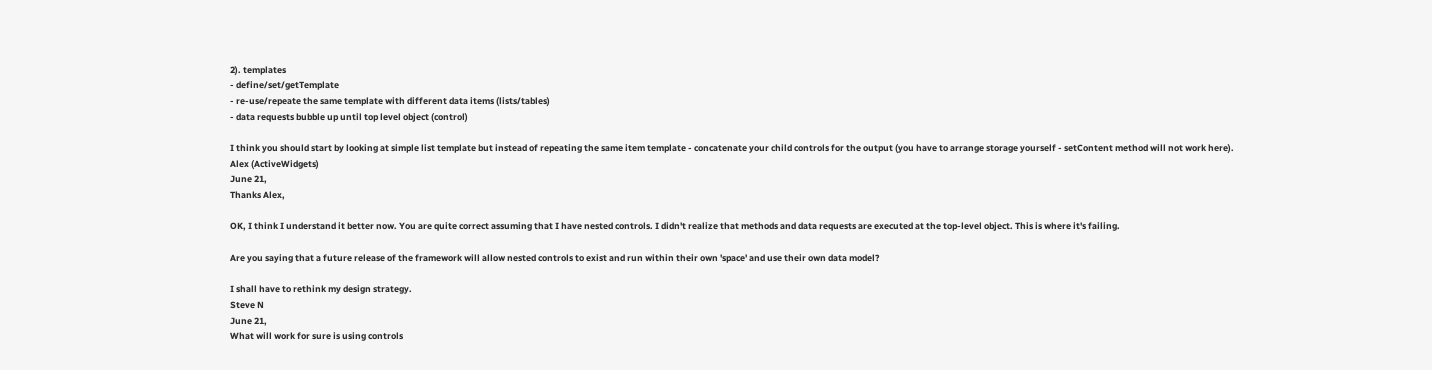2). templates
- define/set/getTemplate
- re-use/repeate the same template with different data items (lists/tables)
- data requests bubble up until top level object (control)

I think you should start by looking at simple list template but instead of repeating the same item template - concatenate your child controls for the output (you have to arrange storage yourself - setContent method will not work here).
Alex (ActiveWidgets)
June 21,
Thanks Alex,

OK, I think I understand it better now. You are quite correct assuming that I have nested controls. I didn't realize that methods and data requests are executed at the top-level object. This is where it's failing.

Are you saying that a future release of the framework will allow nested controls to exist and run within their own 'space' and use their own data model?

I shall have to rethink my design strategy.
Steve N
June 21,
What will work for sure is using controls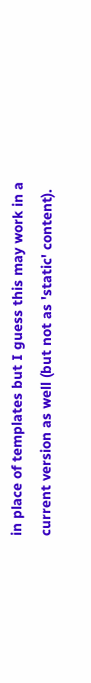in place of templates but I guess this may work in a current version as well (but not as 'static' content).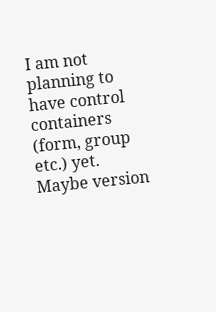I am not planning to have control containers (form, group etc.) yet. Maybe version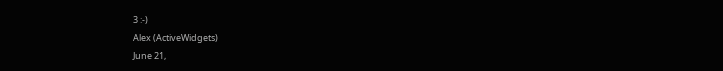3 :-)
Alex (ActiveWidgets)
June 21,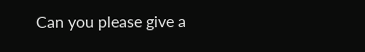Can you please give a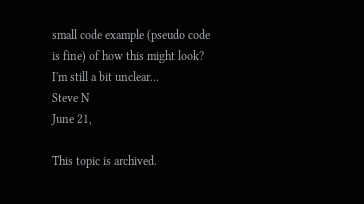small code example (pseudo code is fine) of how this might look? I'm still a bit unclear...
Steve N
June 21,

This topic is archived.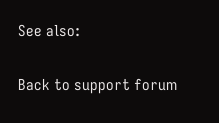See also:

Back to support forum